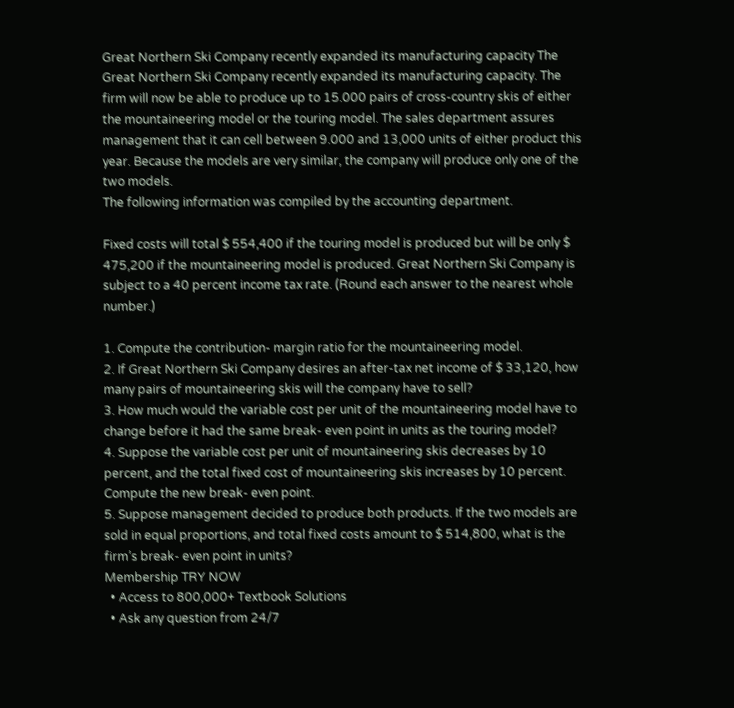Great Northern Ski Company recently expanded its manufacturing capacity The
Great Northern Ski Company recently expanded its manufacturing capacity. The firm will now be able to produce up to 15.000 pairs of cross-country skis of either the mountaineering model or the touring model. The sales department assures management that it can cell between 9.000 and 13,000 units of either product this year. Because the models are very similar, the company will produce only one of the two models.
The following information was compiled by the accounting department.

Fixed costs will total $ 554,400 if the touring model is produced but will be only $ 475,200 if the mountaineering model is produced. Great Northern Ski Company is subject to a 40 percent income tax rate. (Round each answer to the nearest whole number.)

1. Compute the contribution- margin ratio for the mountaineering model.
2. If Great Northern Ski Company desires an after-tax net income of $ 33,120, how many pairs of mountaineering skis will the company have to sell?
3. How much would the variable cost per unit of the mountaineering model have to change before it had the same break- even point in units as the touring model?
4. Suppose the variable cost per unit of mountaineering skis decreases by 10 percent, and the total fixed cost of mountaineering skis increases by 10 percent. Compute the new break- even point.
5. Suppose management decided to produce both products. If the two models are sold in equal proportions, and total fixed costs amount to $ 514,800, what is the firm’s break- even point in units?
Membership TRY NOW
  • Access to 800,000+ Textbook Solutions
  • Ask any question from 24/7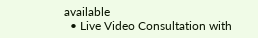available
  • Live Video Consultation with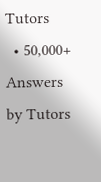Tutors
  • 50,000+ Answers by Tutors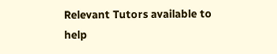Relevant Tutors available to help